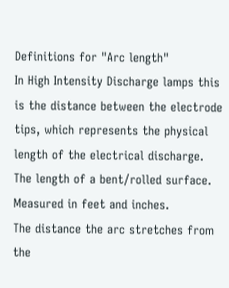Definitions for "Arc length"
In High Intensity Discharge lamps this is the distance between the electrode tips, which represents the physical length of the electrical discharge.
The length of a bent/rolled surface. Measured in feet and inches.
The distance the arc stretches from the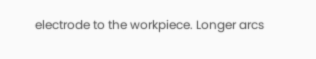electrode to the workpiece. Longer arcs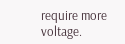require more voltage.